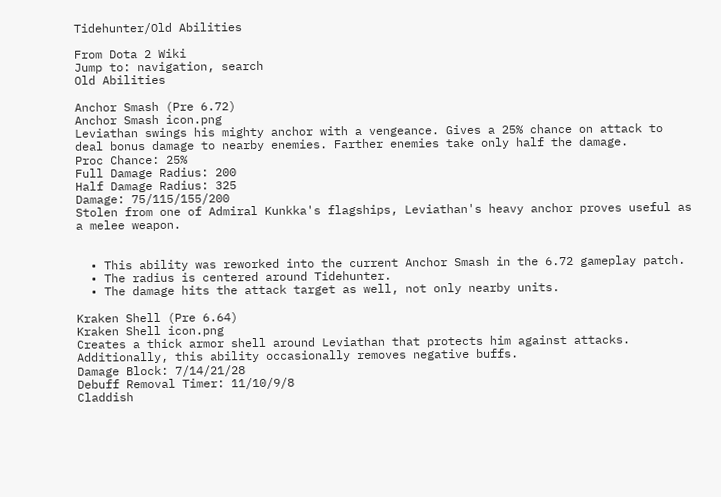Tidehunter/Old Abilities

From Dota 2 Wiki
Jump to: navigation, search
Old Abilities

Anchor Smash (Pre 6.72)
Anchor Smash icon.png
Leviathan swings his mighty anchor with a vengeance. Gives a 25% chance on attack to deal bonus damage to nearby enemies. Farther enemies take only half the damage.
Proc Chance: 25%
Full Damage Radius: 200
Half Damage Radius: 325
Damage: 75/115/155/200
Stolen from one of Admiral Kunkka's flagships, Leviathan's heavy anchor proves useful as a melee weapon.


  • This ability was reworked into the current Anchor Smash in the 6.72 gameplay patch.
  • The radius is centered around Tidehunter.
  • The damage hits the attack target as well, not only nearby units.

Kraken Shell (Pre 6.64)
Kraken Shell icon.png
Creates a thick armor shell around Leviathan that protects him against attacks. Additionally, this ability occasionally removes negative buffs.
Damage Block: 7/14/21/28
Debuff Removal Timer: 11/10/9/8
Claddish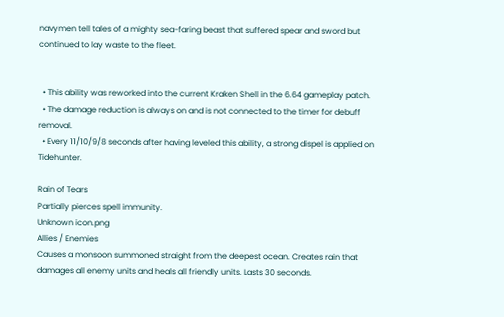navymen tell tales of a mighty sea-faring beast that suffered spear and sword but continued to lay waste to the fleet.


  • This ability was reworked into the current Kraken Shell in the 6.64 gameplay patch.
  • The damage reduction is always on and is not connected to the timer for debuff removal.
  • Every 11/10/9/8 seconds after having leveled this ability, a strong dispel is applied on Tidehunter.

Rain of Tears
Partially pierces spell immunity.
Unknown icon.png
Allies / Enemies
Causes a monsoon summoned straight from the deepest ocean. Creates rain that damages all enemy units and heals all friendly units. Lasts 30 seconds.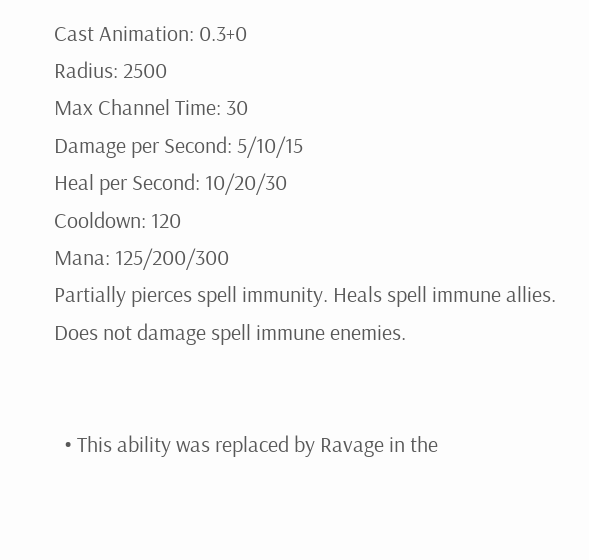Cast Animation: 0.3+0
Radius: 2500
Max Channel Time: 30
Damage per Second: 5/10/15
Heal per Second: 10/20/30
Cooldown: 120
Mana: 125/200/300
Partially pierces spell immunity. Heals spell immune allies. Does not damage spell immune enemies.


  • This ability was replaced by Ravage in the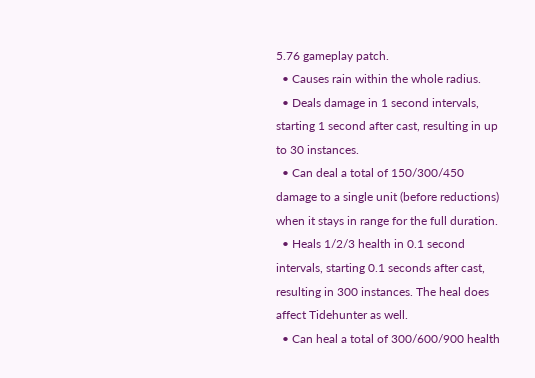5.76 gameplay patch.
  • Causes rain within the whole radius.
  • Deals damage in 1 second intervals, starting 1 second after cast, resulting in up to 30 instances.
  • Can deal a total of 150/300/450 damage to a single unit (before reductions) when it stays in range for the full duration.
  • Heals 1/2/3 health in 0.1 second intervals, starting 0.1 seconds after cast, resulting in 300 instances. The heal does affect Tidehunter as well.
  • Can heal a total of 300/600/900 health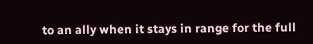to an ally when it stays in range for the full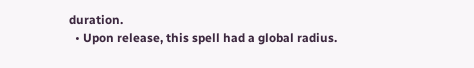duration.
  • Upon release, this spell had a global radius.